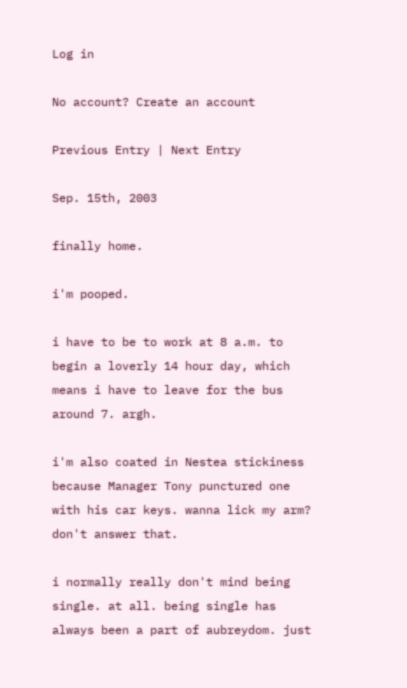Log in

No account? Create an account

Previous Entry | Next Entry

Sep. 15th, 2003

finally home.

i'm pooped.

i have to be to work at 8 a.m. to begin a loverly 14 hour day, which means i have to leave for the bus around 7. argh.

i'm also coated in Nestea stickiness because Manager Tony punctured one with his car keys. wanna lick my arm? don't answer that.

i normally really don't mind being single. at all. being single has always been a part of aubreydom. just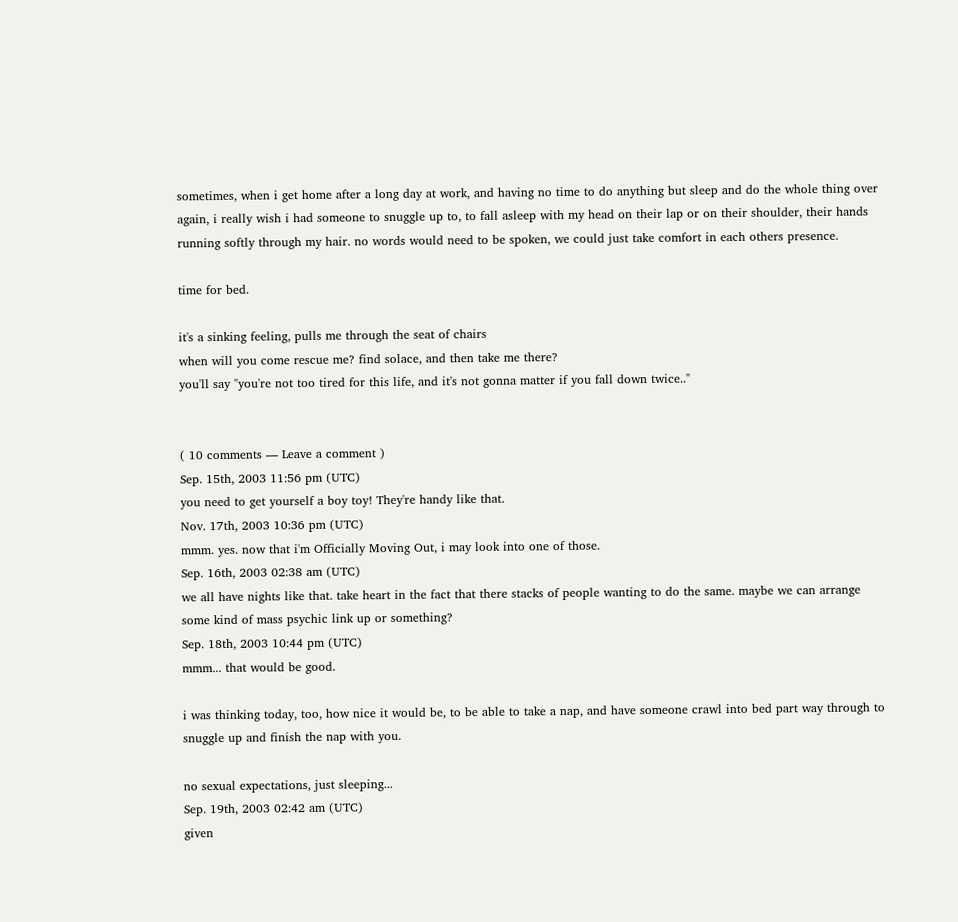sometimes, when i get home after a long day at work, and having no time to do anything but sleep and do the whole thing over again, i really wish i had someone to snuggle up to, to fall asleep with my head on their lap or on their shoulder, their hands running softly through my hair. no words would need to be spoken, we could just take comfort in each others presence.

time for bed.

it's a sinking feeling, pulls me through the seat of chairs
when will you come rescue me? find solace, and then take me there?
you'll say "you're not too tired for this life, and it's not gonna matter if you fall down twice.."


( 10 comments — Leave a comment )
Sep. 15th, 2003 11:56 pm (UTC)
you need to get yourself a boy toy! They're handy like that.
Nov. 17th, 2003 10:36 pm (UTC)
mmm. yes. now that i'm Officially Moving Out, i may look into one of those.
Sep. 16th, 2003 02:38 am (UTC)
we all have nights like that. take heart in the fact that there stacks of people wanting to do the same. maybe we can arrange some kind of mass psychic link up or something?
Sep. 18th, 2003 10:44 pm (UTC)
mmm... that would be good.

i was thinking today, too, how nice it would be, to be able to take a nap, and have someone crawl into bed part way through to snuggle up and finish the nap with you.

no sexual expectations, just sleeping...
Sep. 19th, 2003 02:42 am (UTC)
given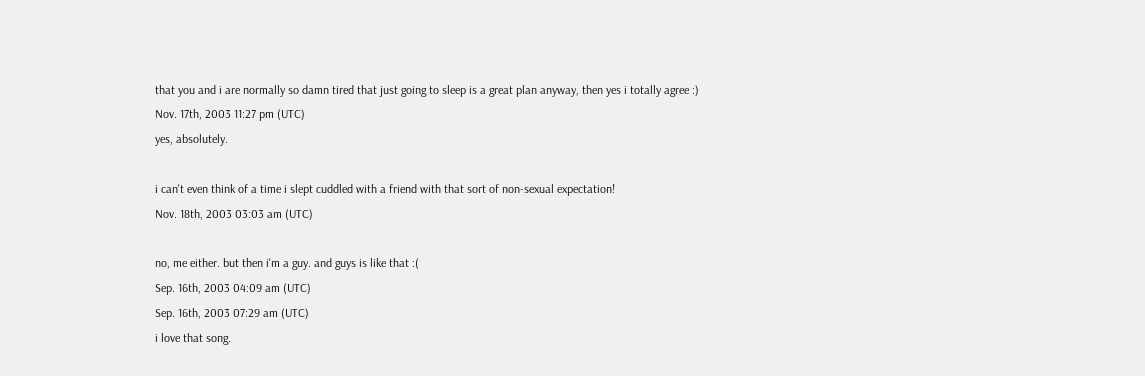that you and i are normally so damn tired that just going to sleep is a great plan anyway, then yes i totally agree :)
Nov. 17th, 2003 11:27 pm (UTC)
yes, absolutely.

i can't even think of a time i slept cuddled with a friend with that sort of non-sexual expectation!
Nov. 18th, 2003 03:03 am (UTC)

no, me either. but then i'm a guy. and guys is like that :(
Sep. 16th, 2003 04:09 am (UTC)
Sep. 16th, 2003 07:29 am (UTC)
i love that song.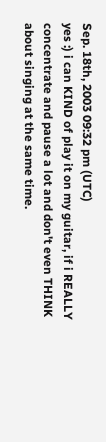Sep. 18th, 2003 09:32 pm (UTC)
yes :) i can KIND of play it on my guitar, if i REALLY concentrate and pause a lot and don't even THINK about singing at the same time.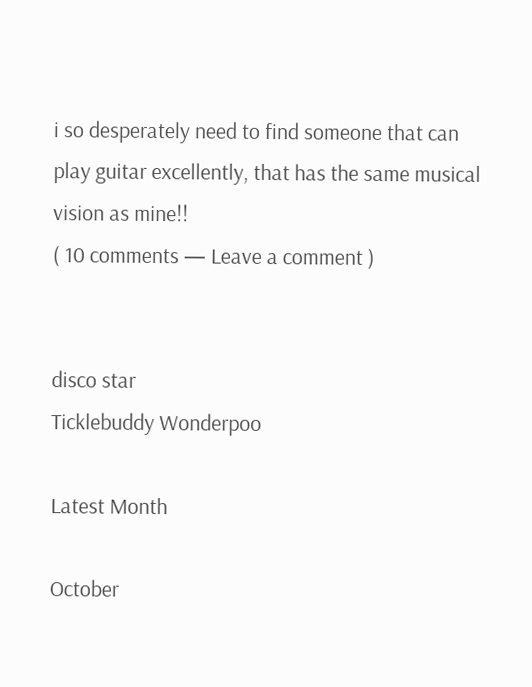i so desperately need to find someone that can play guitar excellently, that has the same musical vision as mine!!
( 10 comments — Leave a comment )


disco star
Ticklebuddy Wonderpoo

Latest Month

October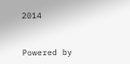2014


Powered by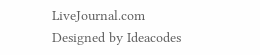LiveJournal.com
Designed by Ideacodes